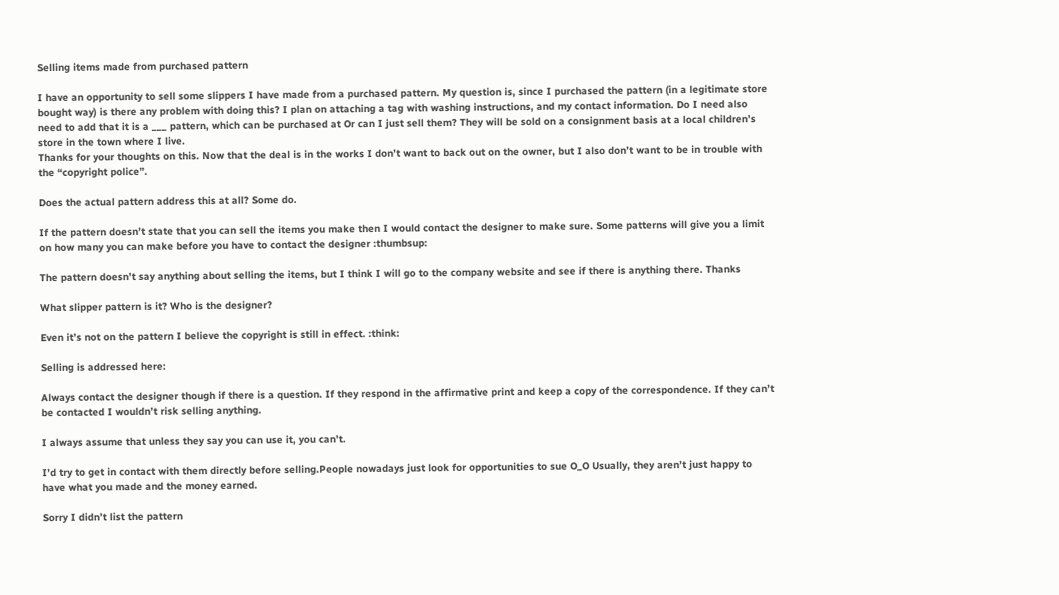Selling items made from purchased pattern

I have an opportunity to sell some slippers I have made from a purchased pattern. My question is, since I purchased the pattern (in a legitimate store bought way) is there any problem with doing this? I plan on attaching a tag with washing instructions, and my contact information. Do I need also need to add that it is a ___ pattern, which can be purchased at Or can I just sell them? They will be sold on a consignment basis at a local children’s store in the town where I live.
Thanks for your thoughts on this. Now that the deal is in the works I don’t want to back out on the owner, but I also don’t want to be in trouble with the “copyright police”.

Does the actual pattern address this at all? Some do.

If the pattern doesn’t state that you can sell the items you make then I would contact the designer to make sure. Some patterns will give you a limit on how many you can make before you have to contact the designer :thumbsup:

The pattern doesn’t say anything about selling the items, but I think I will go to the company website and see if there is anything there. Thanks

What slipper pattern is it? Who is the designer?

Even it’s not on the pattern I believe the copyright is still in effect. :think:

Selling is addressed here:

Always contact the designer though if there is a question. If they respond in the affirmative print and keep a copy of the correspondence. If they can’t be contacted I wouldn’t risk selling anything.

I always assume that unless they say you can use it, you can’t.

I’d try to get in contact with them directly before selling.People nowadays just look for opportunities to sue O_O Usually, they aren’t just happy to have what you made and the money earned.

Sorry I didn’t list the pattern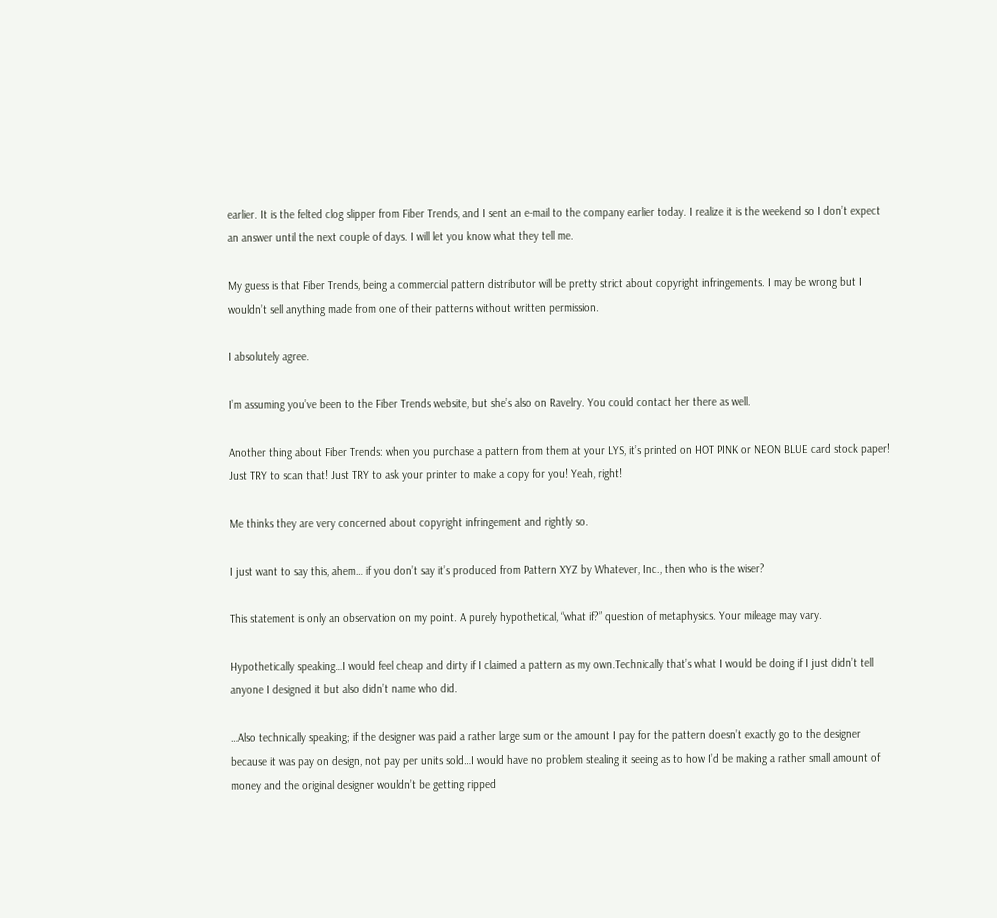earlier. It is the felted clog slipper from Fiber Trends, and I sent an e-mail to the company earlier today. I realize it is the weekend so I don’t expect an answer until the next couple of days. I will let you know what they tell me.

My guess is that Fiber Trends, being a commercial pattern distributor will be pretty strict about copyright infringements. I may be wrong but I wouldn’t sell anything made from one of their patterns without written permission.

I absolutely agree.

I’m assuming you’ve been to the Fiber Trends website, but she’s also on Ravelry. You could contact her there as well.

Another thing about Fiber Trends: when you purchase a pattern from them at your LYS, it’s printed on HOT PINK or NEON BLUE card stock paper! Just TRY to scan that! Just TRY to ask your printer to make a copy for you! Yeah, right!

Me thinks they are very concerned about copyright infringement and rightly so.

I just want to say this, ahem… if you don’t say it’s produced from Pattern XYZ by Whatever, Inc., then who is the wiser?

This statement is only an observation on my point. A purely hypothetical, “what if?” question of metaphysics. Your mileage may vary.

Hypothetically speaking…I would feel cheap and dirty if I claimed a pattern as my own.Technically that’s what I would be doing if I just didn’t tell anyone I designed it but also didn’t name who did.

…Also technically speaking; if the designer was paid a rather large sum or the amount I pay for the pattern doesn’t exactly go to the designer because it was pay on design, not pay per units sold…I would have no problem stealing it seeing as to how I’d be making a rather small amount of money and the original designer wouldn’t be getting ripped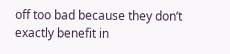off too bad because they don’t exactly benefit in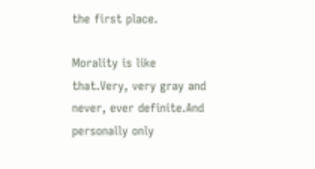the first place.

Morality is like that.Very, very gray and never, ever definite.And personally only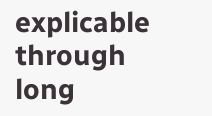explicable through long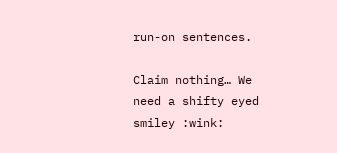run-on sentences.

Claim nothing… We need a shifty eyed smiley :wink: